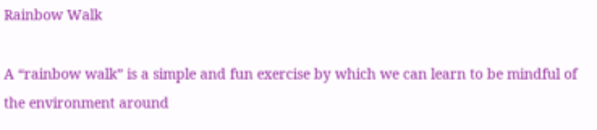Rainbow Walk

A “rainbow walk” is a simple and fun exercise by which we can learn to be mindful of the environment around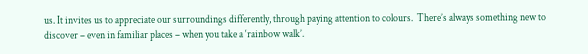us. It invites us to appreciate our surroundings differently, through paying attention to colours.  There’s always something new to discover – even in familiar places – when you take a ‘rainbow walk’.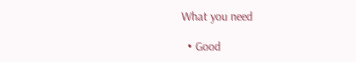What you need

  • Good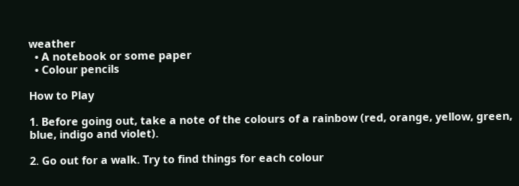weather
  • A notebook or some paper
  • Colour pencils

How to Play

1. Before going out, take a note of the colours of a rainbow (red, orange, yellow, green, blue, indigo and violet).

2. Go out for a walk. Try to find things for each colour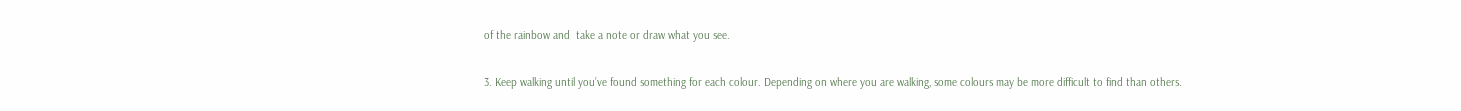of the rainbow and  take a note or draw what you see.

3. Keep walking until you’ve found something for each colour. Depending on where you are walking, some colours may be more difficult to find than others.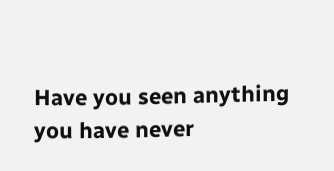Have you seen anything you have never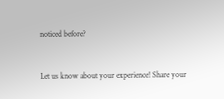noticed before?


Let us know about your experience! Share your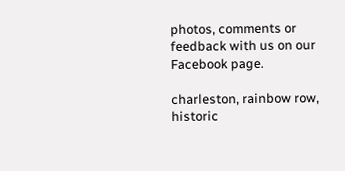photos, comments or feedback with us on our Facebook page.

charleston, rainbow row, historic